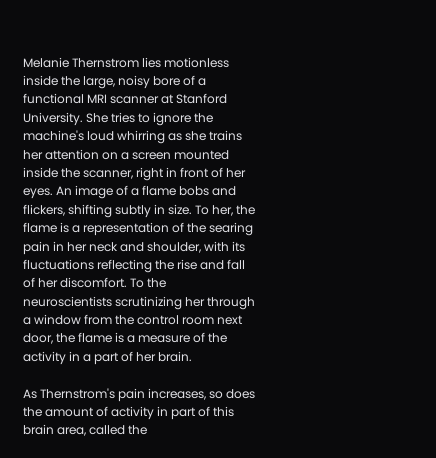Melanie Thernstrom lies motionless inside the large, noisy bore of a functional MRI scanner at Stanford University. She tries to ignore the machine's loud whirring as she trains her attention on a screen mounted inside the scanner, right in front of her eyes. An image of a flame bobs and flickers, shifting subtly in size. To her, the flame is a representation of the searing pain in her neck and shoulder, with its fluctuations reflecting the rise and fall of her discomfort. To the neuroscientists scrutinizing her through a window from the control room next door, the flame is a measure of the activity in a part of her brain.

As Thernstrom's pain increases, so does the amount of activity in part of this brain area, called the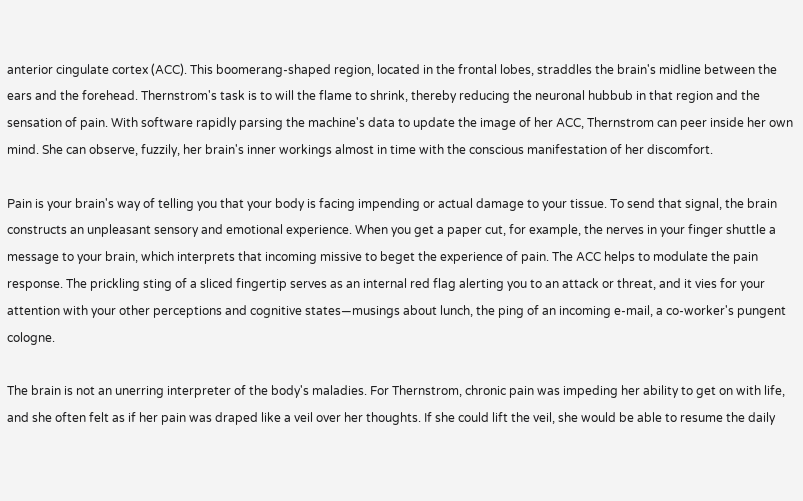anterior cingulate cortex (ACC). This boomerang-shaped region, located in the frontal lobes, straddles the brain's midline between the ears and the forehead. Thernstrom's task is to will the flame to shrink, thereby reducing the neuronal hubbub in that region and the sensation of pain. With software rapidly parsing the machine's data to update the image of her ACC, Thernstrom can peer inside her own mind. She can observe, fuzzily, her brain's inner workings almost in time with the conscious manifestation of her discomfort.

Pain is your brain's way of telling you that your body is facing impending or actual damage to your tissue. To send that signal, the brain constructs an unpleasant sensory and emotional experience. When you get a paper cut, for example, the nerves in your finger shuttle a message to your brain, which interprets that incoming missive to beget the experience of pain. The ACC helps to modulate the pain response. The prickling sting of a sliced fingertip serves as an internal red flag alerting you to an attack or threat, and it vies for your attention with your other perceptions and cognitive states—musings about lunch, the ping of an incoming e-mail, a co-worker's pungent cologne.

The brain is not an unerring interpreter of the body's maladies. For Thernstrom, chronic pain was impeding her ability to get on with life, and she often felt as if her pain was draped like a veil over her thoughts. If she could lift the veil, she would be able to resume the daily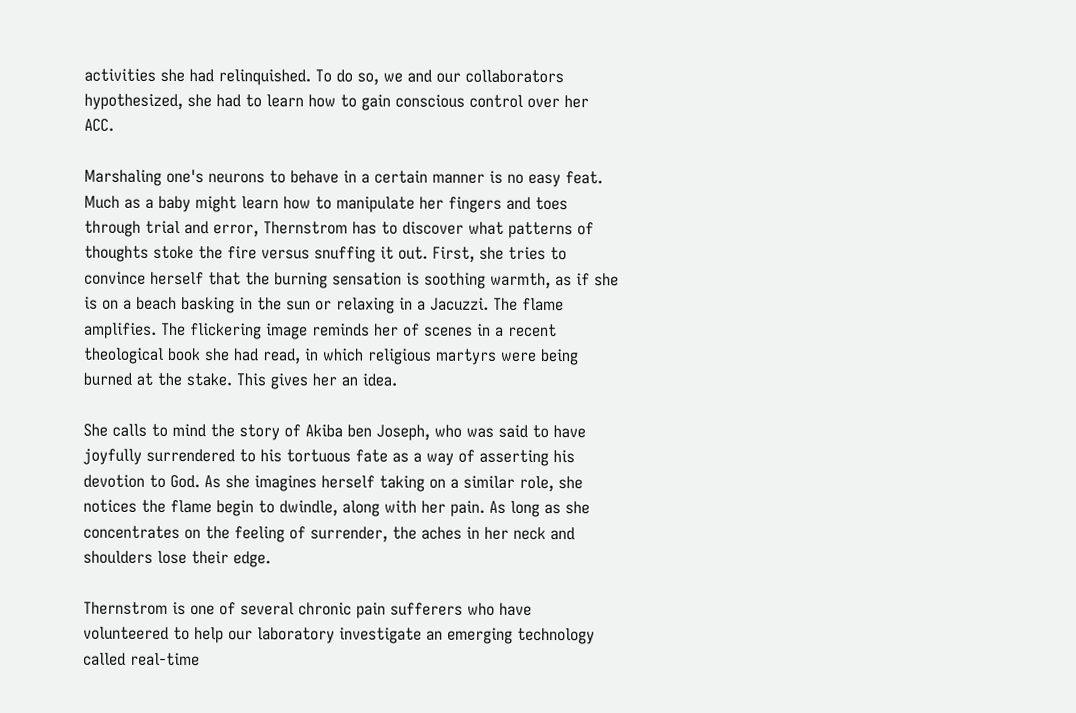activities she had relinquished. To do so, we and our collaborators hypothesized, she had to learn how to gain conscious control over her ACC.

Marshaling one's neurons to behave in a certain manner is no easy feat. Much as a baby might learn how to manipulate her fingers and toes through trial and error, Thernstrom has to discover what patterns of thoughts stoke the fire versus snuffing it out. First, she tries to convince herself that the burning sensation is soothing warmth, as if she is on a beach basking in the sun or relaxing in a Jacuzzi. The flame amplifies. The flickering image reminds her of scenes in a recent theological book she had read, in which religious martyrs were being burned at the stake. This gives her an idea.

She calls to mind the story of Akiba ben Joseph, who was said to have joyfully surrendered to his tortuous fate as a way of asserting his devotion to God. As she imagines herself taking on a similar role, she notices the flame begin to dwindle, along with her pain. As long as she concentrates on the feeling of surrender, the aches in her neck and shoulders lose their edge.

Thernstrom is one of several chronic pain sufferers who have volunteered to help our laboratory investigate an emerging technology called real-time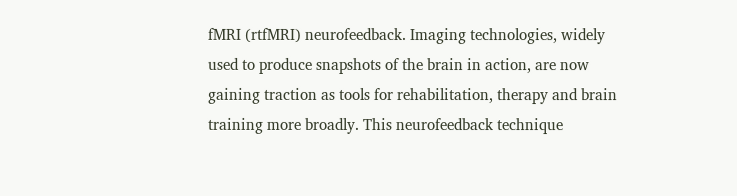fMRI (rtfMRI) neurofeedback. Imaging technologies, widely used to produce snapshots of the brain in action, are now gaining traction as tools for rehabilitation, therapy and brain training more broadly. This neurofeedback technique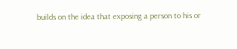builds on the idea that exposing a person to his or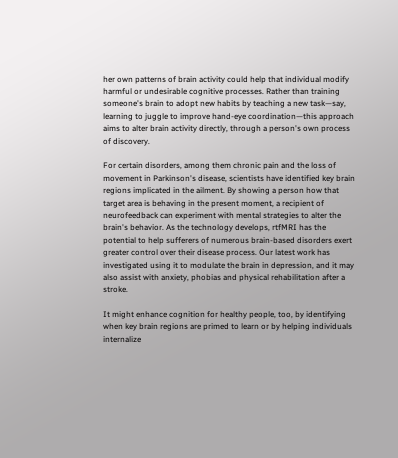her own patterns of brain activity could help that individual modify harmful or undesirable cognitive processes. Rather than training someone's brain to adopt new habits by teaching a new task—say, learning to juggle to improve hand-eye coordination—this approach aims to alter brain activity directly, through a person's own process of discovery.

For certain disorders, among them chronic pain and the loss of movement in Parkinson's disease, scientists have identified key brain regions implicated in the ailment. By showing a person how that target area is behaving in the present moment, a recipient of neurofeedback can experiment with mental strategies to alter the brain's behavior. As the technology develops, rtfMRI has the potential to help sufferers of numerous brain-based disorders exert greater control over their disease process. Our latest work has investigated using it to modulate the brain in depression, and it may also assist with anxiety, phobias and physical rehabilitation after a stroke.

It might enhance cognition for healthy people, too, by identifying when key brain regions are primed to learn or by helping individuals internalize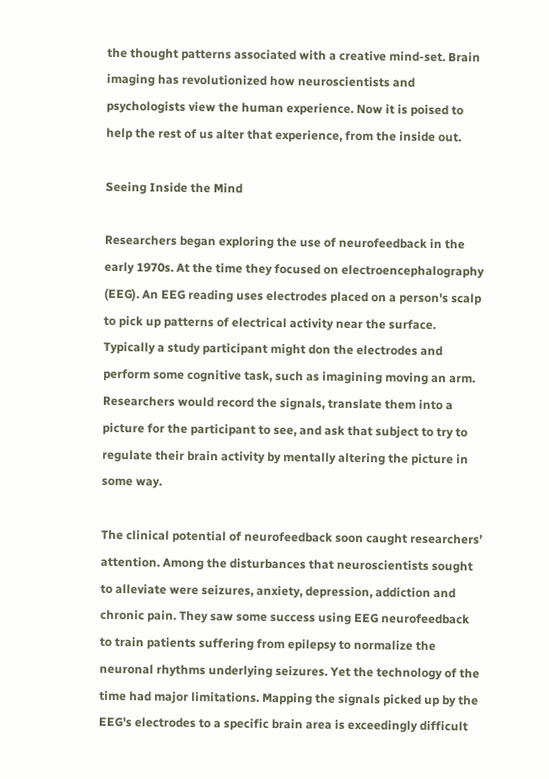the thought patterns associated with a creative mind-set. Brain imaging has revolutionized how neuroscientists and psychologists view the human experience. Now it is poised to help the rest of us alter that experience, from the inside out.

Seeing Inside the Mind

Researchers began exploring the use of neurofeedback in the early 1970s. At the time they focused on electroencephalography (EEG). An EEG reading uses electrodes placed on a person's scalp to pick up patterns of electrical activity near the surface. Typically a study participant might don the electrodes and perform some cognitive task, such as imagining moving an arm. Researchers would record the signals, translate them into a picture for the participant to see, and ask that subject to try to regulate their brain activity by mentally altering the picture in some way.

The clinical potential of neurofeedback soon caught researchers’ attention. Among the disturbances that neuroscientists sought to alleviate were seizures, anxiety, depression, addiction and chronic pain. They saw some success using EEG neurofeedback to train patients suffering from epilepsy to normalize the neuronal rhythms underlying seizures. Yet the technology of the time had major limitations. Mapping the signals picked up by the EEG's electrodes to a specific brain area is exceedingly difficult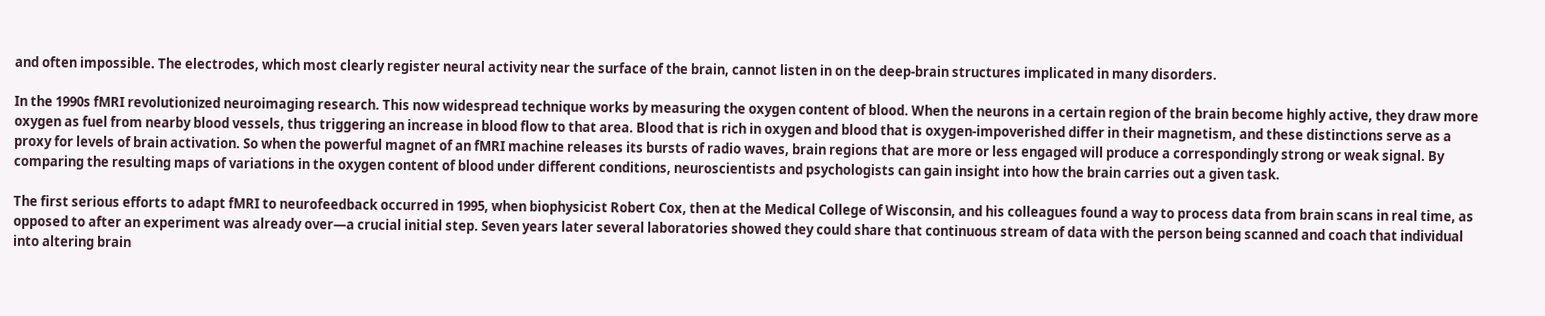and often impossible. The electrodes, which most clearly register neural activity near the surface of the brain, cannot listen in on the deep-brain structures implicated in many disorders.

In the 1990s fMRI revolutionized neuroimaging research. This now widespread technique works by measuring the oxygen content of blood. When the neurons in a certain region of the brain become highly active, they draw more oxygen as fuel from nearby blood vessels, thus triggering an increase in blood flow to that area. Blood that is rich in oxygen and blood that is oxygen-impoverished differ in their magnetism, and these distinctions serve as a proxy for levels of brain activation. So when the powerful magnet of an fMRI machine releases its bursts of radio waves, brain regions that are more or less engaged will produce a correspondingly strong or weak signal. By comparing the resulting maps of variations in the oxygen content of blood under different conditions, neuroscientists and psychologists can gain insight into how the brain carries out a given task.

The first serious efforts to adapt fMRI to neurofeedback occurred in 1995, when biophysicist Robert Cox, then at the Medical College of Wisconsin, and his colleagues found a way to process data from brain scans in real time, as opposed to after an experiment was already over—a crucial initial step. Seven years later several laboratories showed they could share that continuous stream of data with the person being scanned and coach that individual into altering brain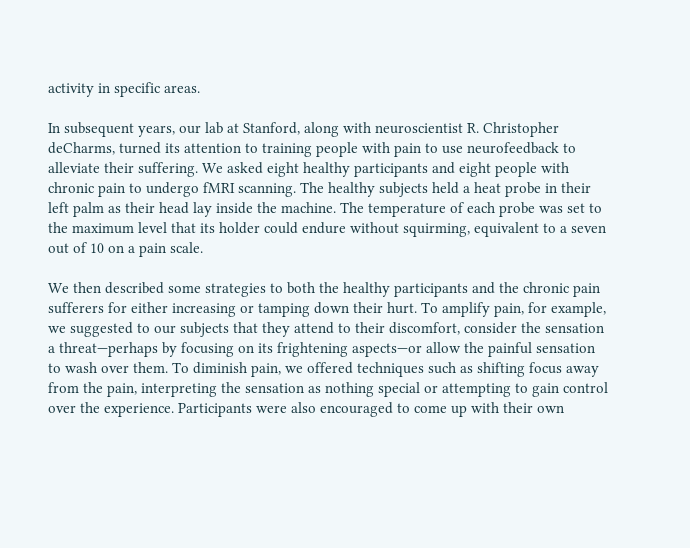activity in specific areas.

In subsequent years, our lab at Stanford, along with neuroscientist R. Christopher deCharms, turned its attention to training people with pain to use neurofeedback to alleviate their suffering. We asked eight healthy participants and eight people with chronic pain to undergo fMRI scanning. The healthy subjects held a heat probe in their left palm as their head lay inside the machine. The temperature of each probe was set to the maximum level that its holder could endure without squirming, equivalent to a seven out of 10 on a pain scale.

We then described some strategies to both the healthy participants and the chronic pain sufferers for either increasing or tamping down their hurt. To amplify pain, for example, we suggested to our subjects that they attend to their discomfort, consider the sensation a threat—perhaps by focusing on its frightening aspects—or allow the painful sensation to wash over them. To diminish pain, we offered techniques such as shifting focus away from the pain, interpreting the sensation as nothing special or attempting to gain control over the experience. Participants were also encouraged to come up with their own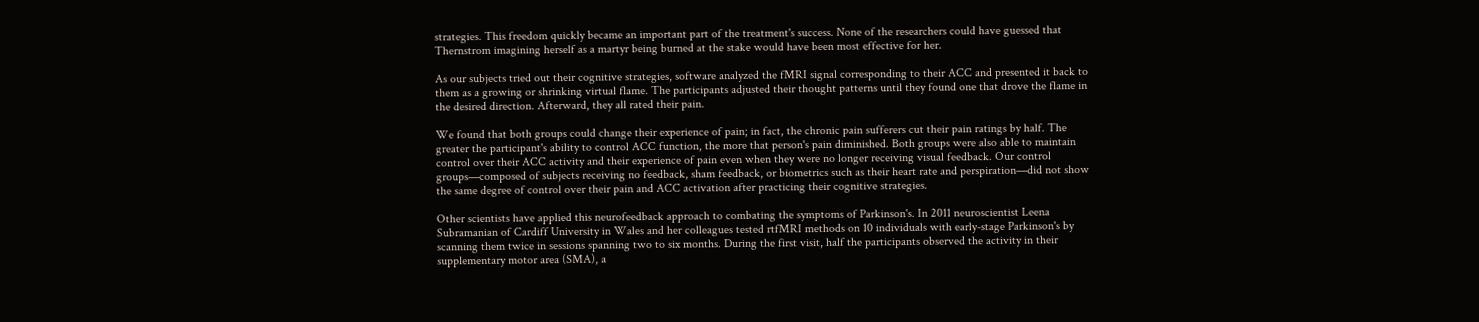strategies. This freedom quickly became an important part of the treatment's success. None of the researchers could have guessed that Thernstrom imagining herself as a martyr being burned at the stake would have been most effective for her.

As our subjects tried out their cognitive strategies, software analyzed the fMRI signal corresponding to their ACC and presented it back to them as a growing or shrinking virtual flame. The participants adjusted their thought patterns until they found one that drove the flame in the desired direction. Afterward, they all rated their pain.

We found that both groups could change their experience of pain; in fact, the chronic pain sufferers cut their pain ratings by half. The greater the participant's ability to control ACC function, the more that person's pain diminished. Both groups were also able to maintain control over their ACC activity and their experience of pain even when they were no longer receiving visual feedback. Our control groups—composed of subjects receiving no feedback, sham feedback, or biometrics such as their heart rate and perspiration—did not show the same degree of control over their pain and ACC activation after practicing their cognitive strategies.

Other scientists have applied this neurofeedback approach to combating the symptoms of Parkinson's. In 2011 neuroscientist Leena Subramanian of Cardiff University in Wales and her colleagues tested rtfMRI methods on 10 individuals with early-stage Parkinson's by scanning them twice in sessions spanning two to six months. During the first visit, half the participants observed the activity in their supplementary motor area (SMA), a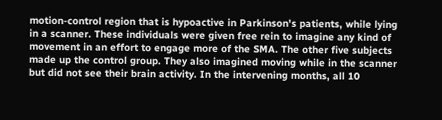motion-control region that is hypoactive in Parkinson's patients, while lying in a scanner. These individuals were given free rein to imagine any kind of movement in an effort to engage more of the SMA. The other five subjects made up the control group. They also imagined moving while in the scanner but did not see their brain activity. In the intervening months, all 10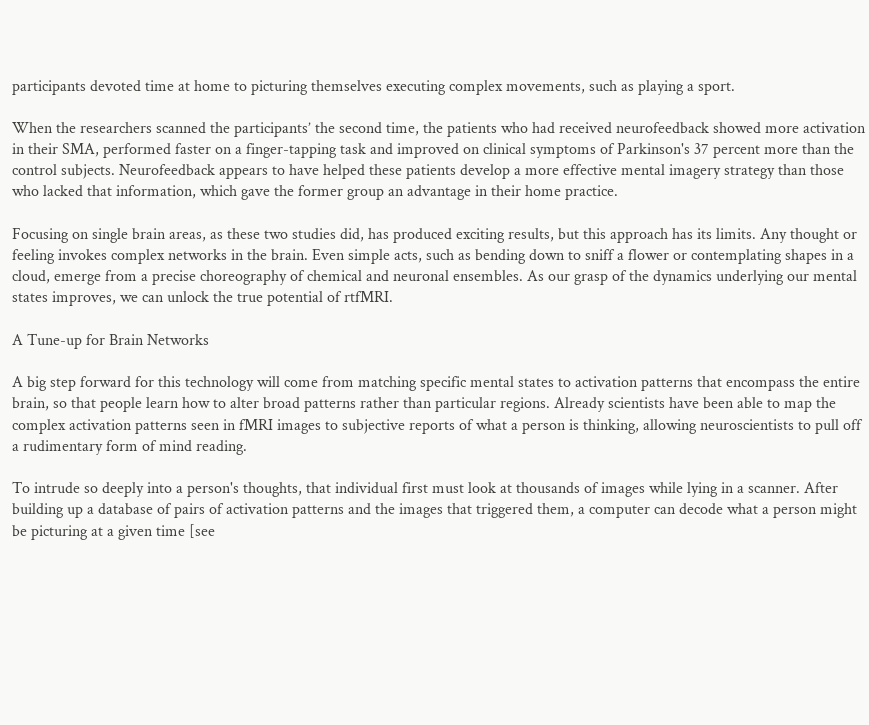participants devoted time at home to picturing themselves executing complex movements, such as playing a sport.

When the researchers scanned the participants’ the second time, the patients who had received neurofeedback showed more activation in their SMA, performed faster on a finger-tapping task and improved on clinical symptoms of Parkinson's 37 percent more than the control subjects. Neurofeedback appears to have helped these patients develop a more effective mental imagery strategy than those who lacked that information, which gave the former group an advantage in their home practice.

Focusing on single brain areas, as these two studies did, has produced exciting results, but this approach has its limits. Any thought or feeling invokes complex networks in the brain. Even simple acts, such as bending down to sniff a flower or contemplating shapes in a cloud, emerge from a precise choreography of chemical and neuronal ensembles. As our grasp of the dynamics underlying our mental states improves, we can unlock the true potential of rtfMRI.

A Tune-up for Brain Networks

A big step forward for this technology will come from matching specific mental states to activation patterns that encompass the entire brain, so that people learn how to alter broad patterns rather than particular regions. Already scientists have been able to map the complex activation patterns seen in fMRI images to subjective reports of what a person is thinking, allowing neuroscientists to pull off a rudimentary form of mind reading.

To intrude so deeply into a person's thoughts, that individual first must look at thousands of images while lying in a scanner. After building up a database of pairs of activation patterns and the images that triggered them, a computer can decode what a person might be picturing at a given time [see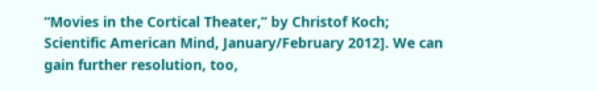“Movies in the Cortical Theater,” by Christof Koch; Scientific American Mind, January/February 2012]. We can gain further resolution, too,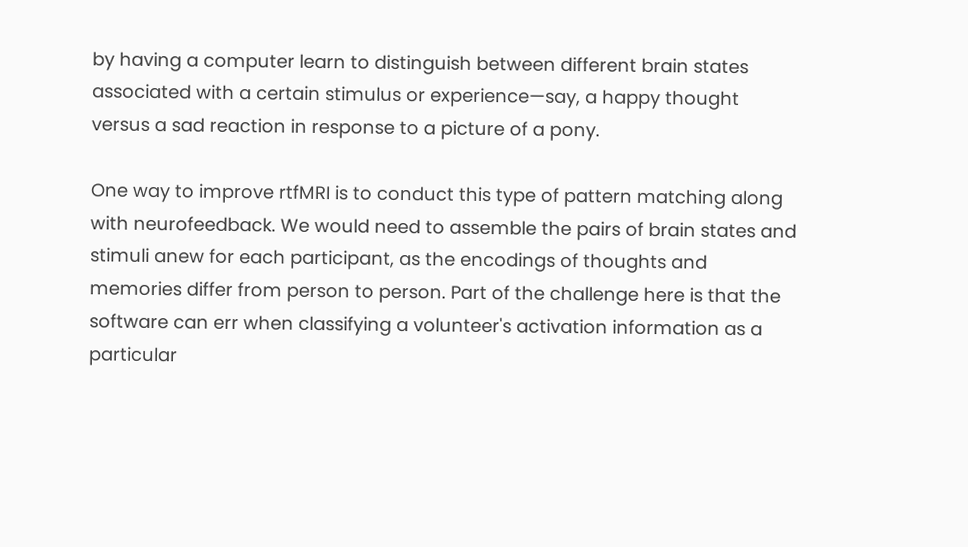by having a computer learn to distinguish between different brain states associated with a certain stimulus or experience—say, a happy thought versus a sad reaction in response to a picture of a pony.

One way to improve rtfMRI is to conduct this type of pattern matching along with neurofeedback. We would need to assemble the pairs of brain states and stimuli anew for each participant, as the encodings of thoughts and memories differ from person to person. Part of the challenge here is that the software can err when classifying a volunteer's activation information as a particular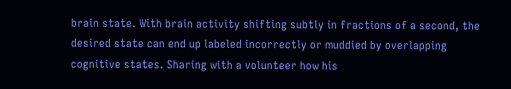brain state. With brain activity shifting subtly in fractions of a second, the desired state can end up labeled incorrectly or muddied by overlapping cognitive states. Sharing with a volunteer how his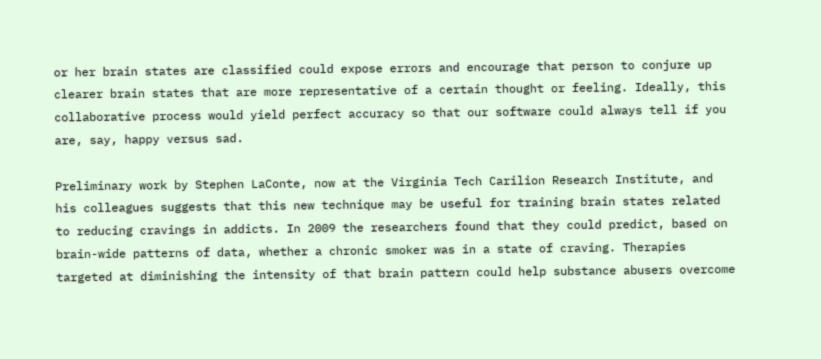or her brain states are classified could expose errors and encourage that person to conjure up clearer brain states that are more representative of a certain thought or feeling. Ideally, this collaborative process would yield perfect accuracy so that our software could always tell if you are, say, happy versus sad.

Preliminary work by Stephen LaConte, now at the Virginia Tech Carilion Research Institute, and his colleagues suggests that this new technique may be useful for training brain states related to reducing cravings in addicts. In 2009 the researchers found that they could predict, based on brain-wide patterns of data, whether a chronic smoker was in a state of craving. Therapies targeted at diminishing the intensity of that brain pattern could help substance abusers overcome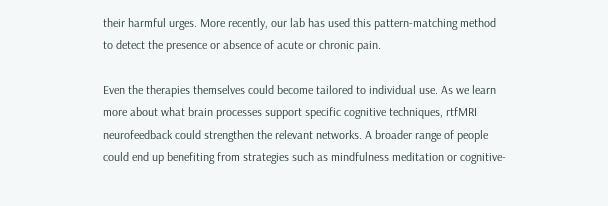their harmful urges. More recently, our lab has used this pattern-matching method to detect the presence or absence of acute or chronic pain.

Even the therapies themselves could become tailored to individual use. As we learn more about what brain processes support specific cognitive techniques, rtfMRI neurofeedback could strengthen the relevant networks. A broader range of people could end up benefiting from strategies such as mindfulness meditation or cognitive-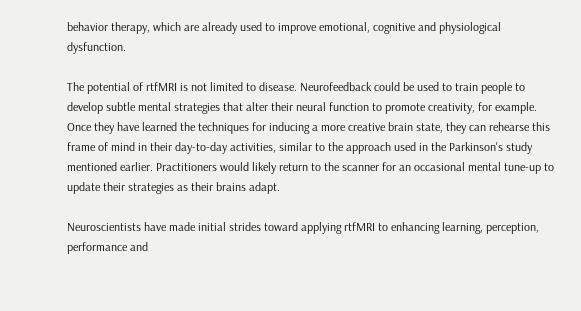behavior therapy, which are already used to improve emotional, cognitive and physiological dysfunction.

The potential of rtfMRI is not limited to disease. Neurofeedback could be used to train people to develop subtle mental strategies that alter their neural function to promote creativity, for example. Once they have learned the techniques for inducing a more creative brain state, they can rehearse this frame of mind in their day-to-day activities, similar to the approach used in the Parkinson's study mentioned earlier. Practitioners would likely return to the scanner for an occasional mental tune-up to update their strategies as their brains adapt.

Neuroscientists have made initial strides toward applying rtfMRI to enhancing learning, perception, performance and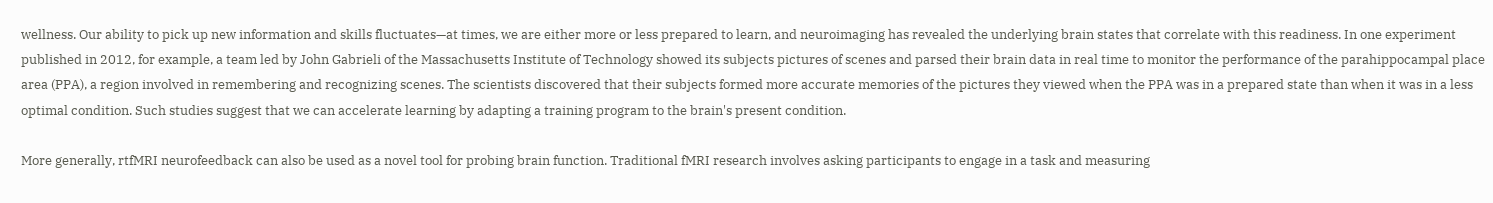wellness. Our ability to pick up new information and skills fluctuates—at times, we are either more or less prepared to learn, and neuroimaging has revealed the underlying brain states that correlate with this readiness. In one experiment published in 2012, for example, a team led by John Gabrieli of the Massachusetts Institute of Technology showed its subjects pictures of scenes and parsed their brain data in real time to monitor the performance of the parahippocampal place area (PPA), a region involved in remembering and recognizing scenes. The scientists discovered that their subjects formed more accurate memories of the pictures they viewed when the PPA was in a prepared state than when it was in a less optimal condition. Such studies suggest that we can accelerate learning by adapting a training program to the brain's present condition.

More generally, rtfMRI neurofeedback can also be used as a novel tool for probing brain function. Traditional fMRI research involves asking participants to engage in a task and measuring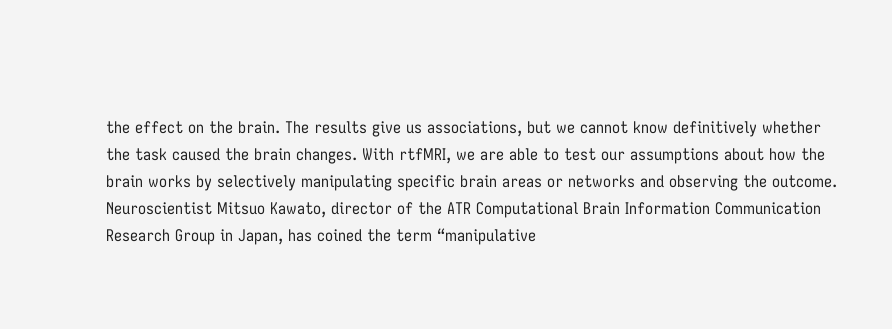the effect on the brain. The results give us associations, but we cannot know definitively whether the task caused the brain changes. With rtfMRI, we are able to test our assumptions about how the brain works by selectively manipulating specific brain areas or networks and observing the outcome. Neuroscientist Mitsuo Kawato, director of the ATR Computational Brain Information Communication Research Group in Japan, has coined the term “manipulative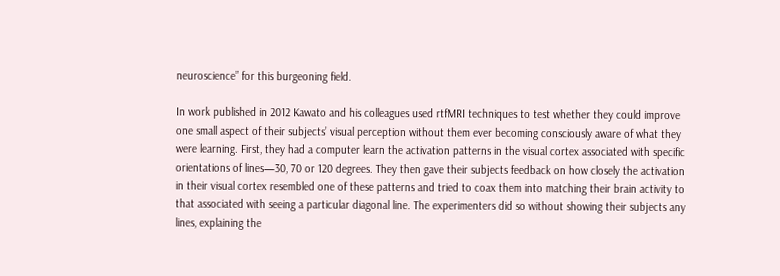neuroscience” for this burgeoning field.

In work published in 2012 Kawato and his colleagues used rtfMRI techniques to test whether they could improve one small aspect of their subjects’ visual perception without them ever becoming consciously aware of what they were learning. First, they had a computer learn the activation patterns in the visual cortex associated with specific orientations of lines—30, 70 or 120 degrees. They then gave their subjects feedback on how closely the activation in their visual cortex resembled one of these patterns and tried to coax them into matching their brain activity to that associated with seeing a particular diagonal line. The experimenters did so without showing their subjects any lines, explaining the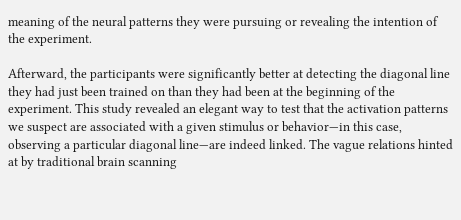meaning of the neural patterns they were pursuing or revealing the intention of the experiment.

Afterward, the participants were significantly better at detecting the diagonal line they had just been trained on than they had been at the beginning of the experiment. This study revealed an elegant way to test that the activation patterns we suspect are associated with a given stimulus or behavior—in this case, observing a particular diagonal line—are indeed linked. The vague relations hinted at by traditional brain scanning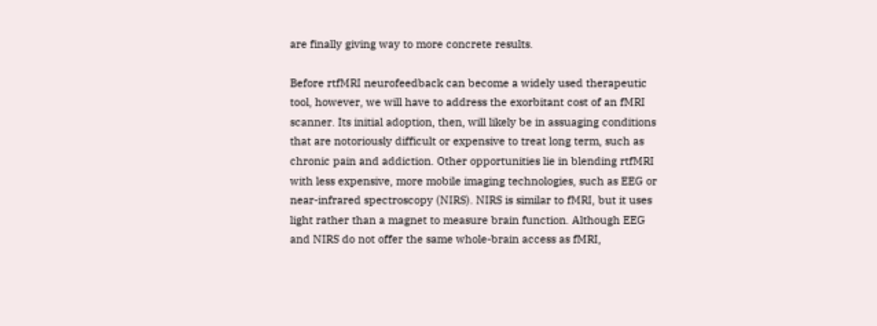are finally giving way to more concrete results.

Before rtfMRI neurofeedback can become a widely used therapeutic tool, however, we will have to address the exorbitant cost of an fMRI scanner. Its initial adoption, then, will likely be in assuaging conditions that are notoriously difficult or expensive to treat long term, such as chronic pain and addiction. Other opportunities lie in blending rtfMRI with less expensive, more mobile imaging technologies, such as EEG or near-infrared spectroscopy (NIRS). NIRS is similar to fMRI, but it uses light rather than a magnet to measure brain function. Although EEG and NIRS do not offer the same whole-brain access as fMRI,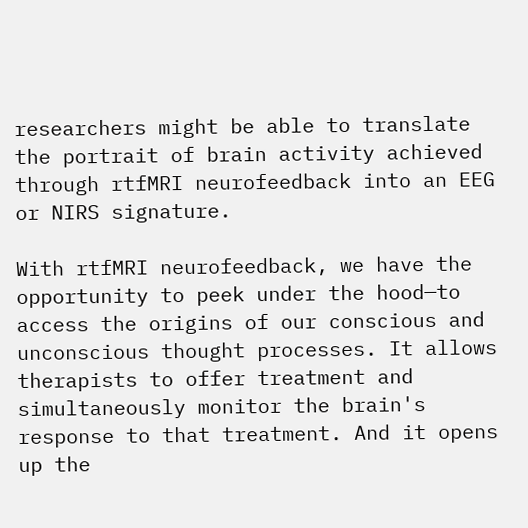researchers might be able to translate the portrait of brain activity achieved through rtfMRI neurofeedback into an EEG or NIRS signature.

With rtfMRI neurofeedback, we have the opportunity to peek under the hood—to access the origins of our conscious and unconscious thought processes. It allows therapists to offer treatment and simultaneously monitor the brain's response to that treatment. And it opens up the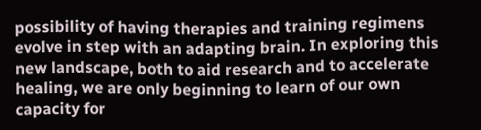possibility of having therapies and training regimens evolve in step with an adapting brain. In exploring this new landscape, both to aid research and to accelerate healing, we are only beginning to learn of our own capacity for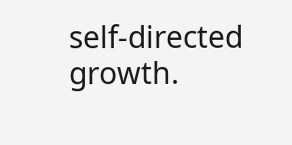self-directed growth.